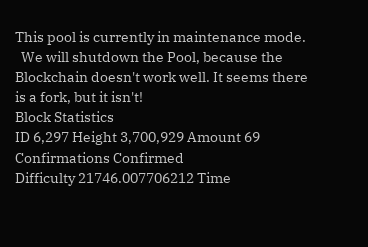This pool is currently in maintenance mode.
  We will shutdown the Pool, because the Blockchain doesn't work well. It seems there is a fork, but it isn't!
Block Statistics
ID 6,297 Height 3,700,929 Amount 69 Confirmations Confirmed
Difficulty 21746.007706212 Time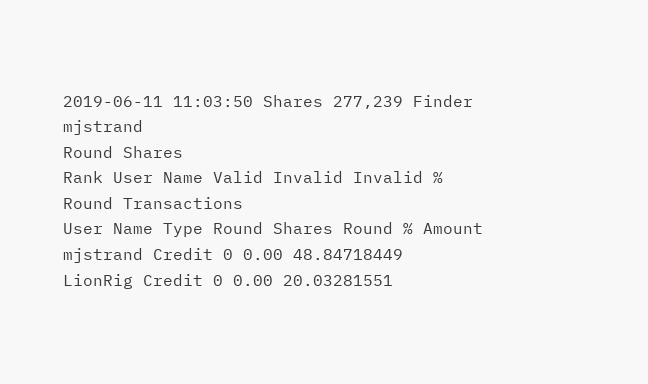2019-06-11 11:03:50 Shares 277,239 Finder mjstrand
Round Shares
Rank User Name Valid Invalid Invalid %
Round Transactions
User Name Type Round Shares Round % Amount
mjstrand Credit 0 0.00 48.84718449
LionRig Credit 0 0.00 20.03281551